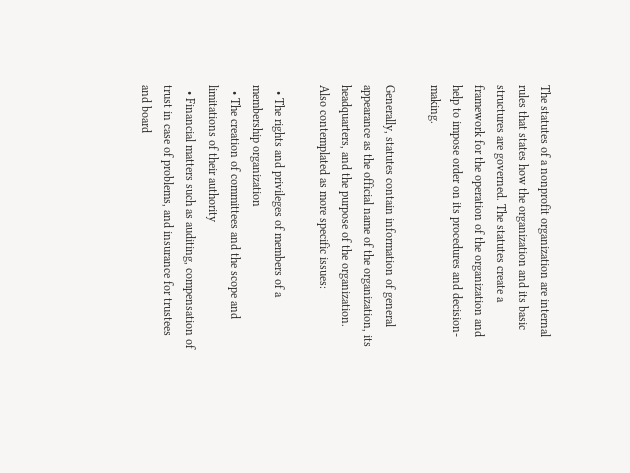The statutes of a nonprofit organization are internal rules that states how the organization and its basic structures are governed. The statutes create a framework for the operation of the organization and help to impose order on its procedures and decision-making.

Generally, statutes contain information of general appearance as the official name of the organization, its headquarters, and the purpose of the organization. Also contemplated as more specific issues:

  • The rights and privileges of members of a membership organization
  • The creation of committees and the scope and limitations of their authority
  • Financial matters such as auditing, compensation of trust in case of problems, and insurance for trustees and board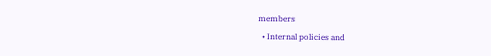members
  • Internal policies and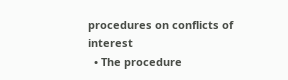procedures on conflicts of interest
  • The procedure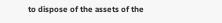to dispose of the assets of the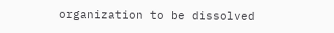organization to be dissolved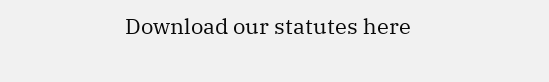Download our statutes here